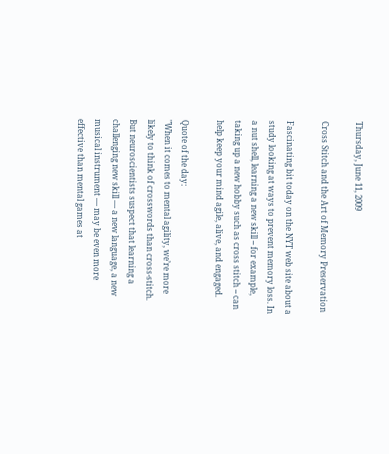Thursday, June 11, 2009

Cross Stitch and the Art of Memory Preservation

Fascinating bit today on the NYT web site about a study looking at ways to prevent memory loss. In a nut shell, learning a new skill -- for example, taking up a new hobby such as cross stitch -- can help keep your mind agile, alive, and engaged.

Quote of the day:
"When it comes to mental agility, we’re more likely to think of crosswords than cross-stitch. But neuroscientists suspect that learning a challenging new skill — a new language, a new musical instrument — may be even more effective than mental games at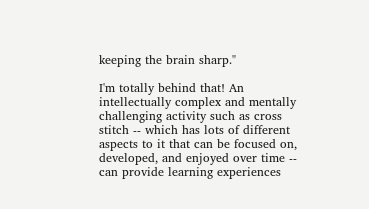keeping the brain sharp."

I'm totally behind that! An intellectually complex and mentally challenging activity such as cross stitch -- which has lots of different aspects to it that can be focused on, developed, and enjoyed over time -- can provide learning experiences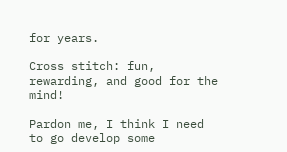for years.

Cross stitch: fun, rewarding, and good for the mind!

Pardon me, I think I need to go develop some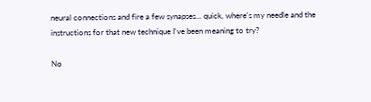neural connections and fire a few synapses... quick, where's my needle and the instructions for that new technique I've been meaning to try?

No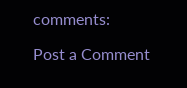comments:

Post a Comment